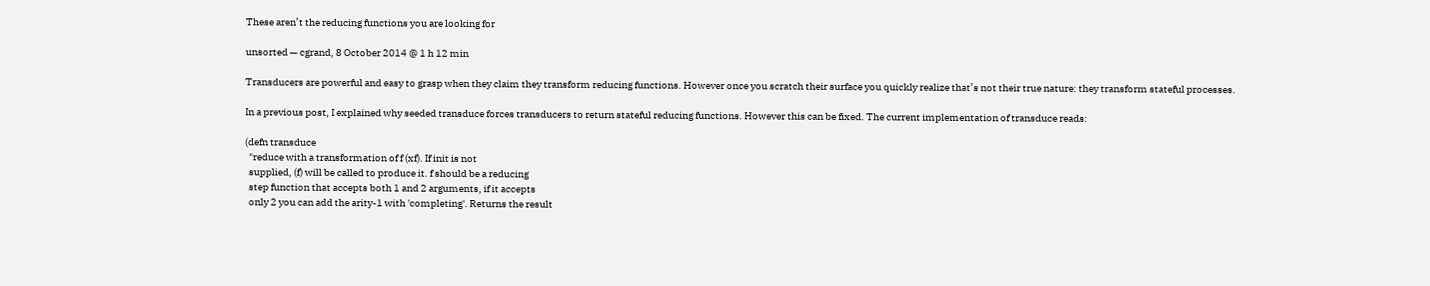These aren’t the reducing functions you are looking for

unsorted — cgrand, 8 October 2014 @ 1 h 12 min

Transducers are powerful and easy to grasp when they claim they transform reducing functions. However once you scratch their surface you quickly realize that’s not their true nature: they transform stateful processes.

In a previous post, I explained why seeded transduce forces transducers to return stateful reducing functions. However this can be fixed. The current implementation of transduce reads:

(defn transduce
  "reduce with a transformation of f (xf). If init is not
  supplied, (f) will be called to produce it. f should be a reducing
  step function that accepts both 1 and 2 arguments, if it accepts
  only 2 you can add the arity-1 with 'completing'. Returns the result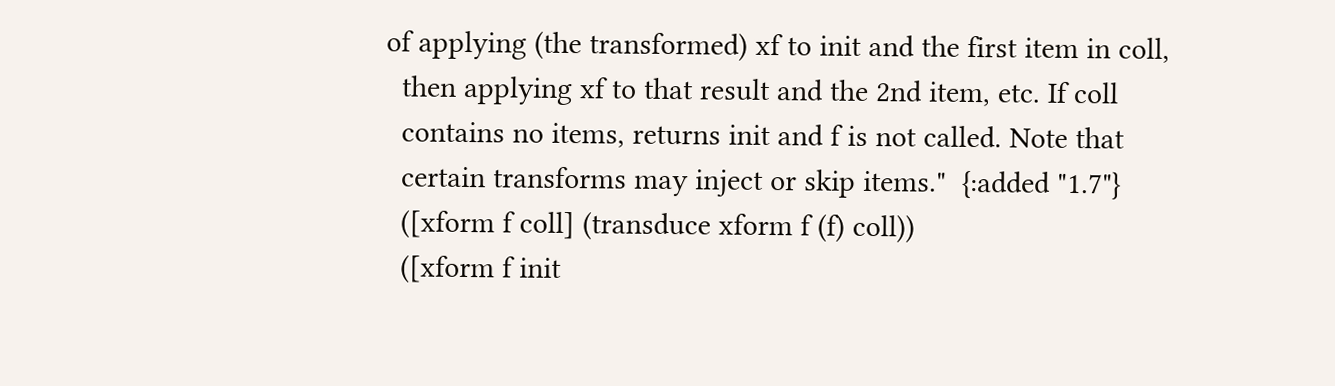of applying (the transformed) xf to init and the first item in coll,
  then applying xf to that result and the 2nd item, etc. If coll
  contains no items, returns init and f is not called. Note that
  certain transforms may inject or skip items."  {:added "1.7"}
  ([xform f coll] (transduce xform f (f) coll))
  ([xform f init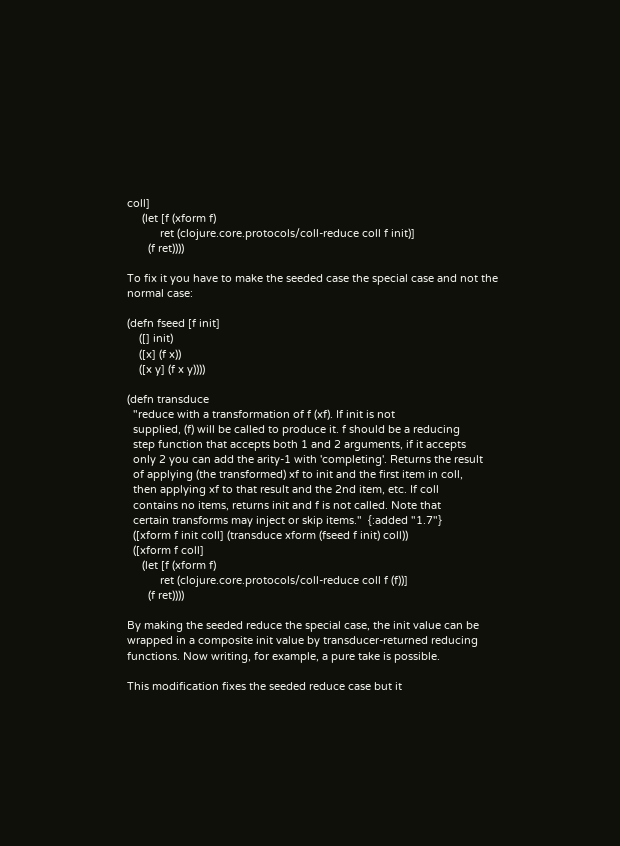coll]
     (let [f (xform f)
           ret (clojure.core.protocols/coll-reduce coll f init)]
       (f ret))))

To fix it you have to make the seeded case the special case and not the normal case:

(defn fseed [f init]
    ([] init)
    ([x] (f x))
    ([x y] (f x y))))

(defn transduce
  "reduce with a transformation of f (xf). If init is not
  supplied, (f) will be called to produce it. f should be a reducing
  step function that accepts both 1 and 2 arguments, if it accepts
  only 2 you can add the arity-1 with 'completing'. Returns the result
  of applying (the transformed) xf to init and the first item in coll,
  then applying xf to that result and the 2nd item, etc. If coll
  contains no items, returns init and f is not called. Note that
  certain transforms may inject or skip items."  {:added "1.7"}
  ([xform f init coll] (transduce xform (fseed f init) coll))
  ([xform f coll]
     (let [f (xform f)
           ret (clojure.core.protocols/coll-reduce coll f (f))]
       (f ret))))

By making the seeded reduce the special case, the init value can be wrapped in a composite init value by transducer-returned reducing functions. Now writing, for example, a pure take is possible.

This modification fixes the seeded reduce case but it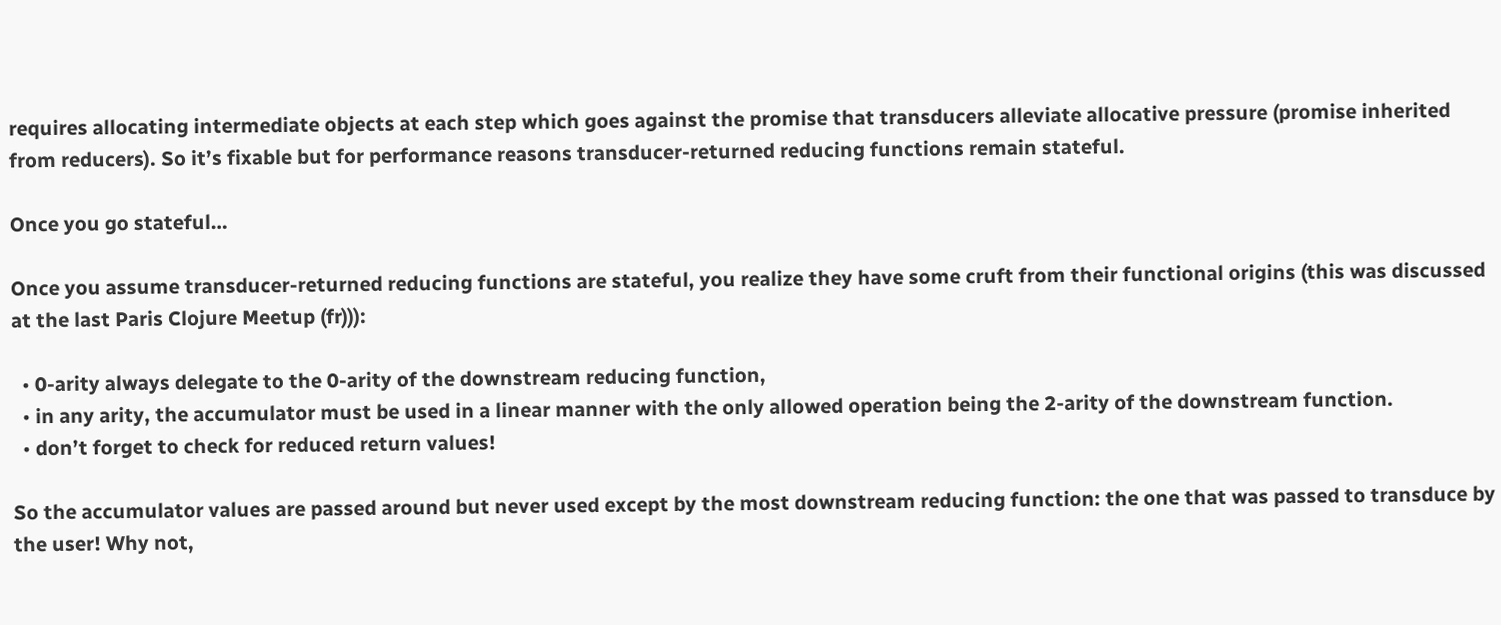requires allocating intermediate objects at each step which goes against the promise that transducers alleviate allocative pressure (promise inherited from reducers). So it’s fixable but for performance reasons transducer-returned reducing functions remain stateful.

Once you go stateful…

Once you assume transducer-returned reducing functions are stateful, you realize they have some cruft from their functional origins (this was discussed at the last Paris Clojure Meetup (fr))):

  • 0-arity always delegate to the 0-arity of the downstream reducing function,
  • in any arity, the accumulator must be used in a linear manner with the only allowed operation being the 2-arity of the downstream function.
  • don’t forget to check for reduced return values!

So the accumulator values are passed around but never used except by the most downstream reducing function: the one that was passed to transduce by the user! Why not,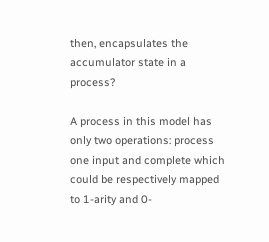then, encapsulates the accumulator state in a process?

A process in this model has only two operations: process one input and complete which could be respectively mapped to 1-arity and 0-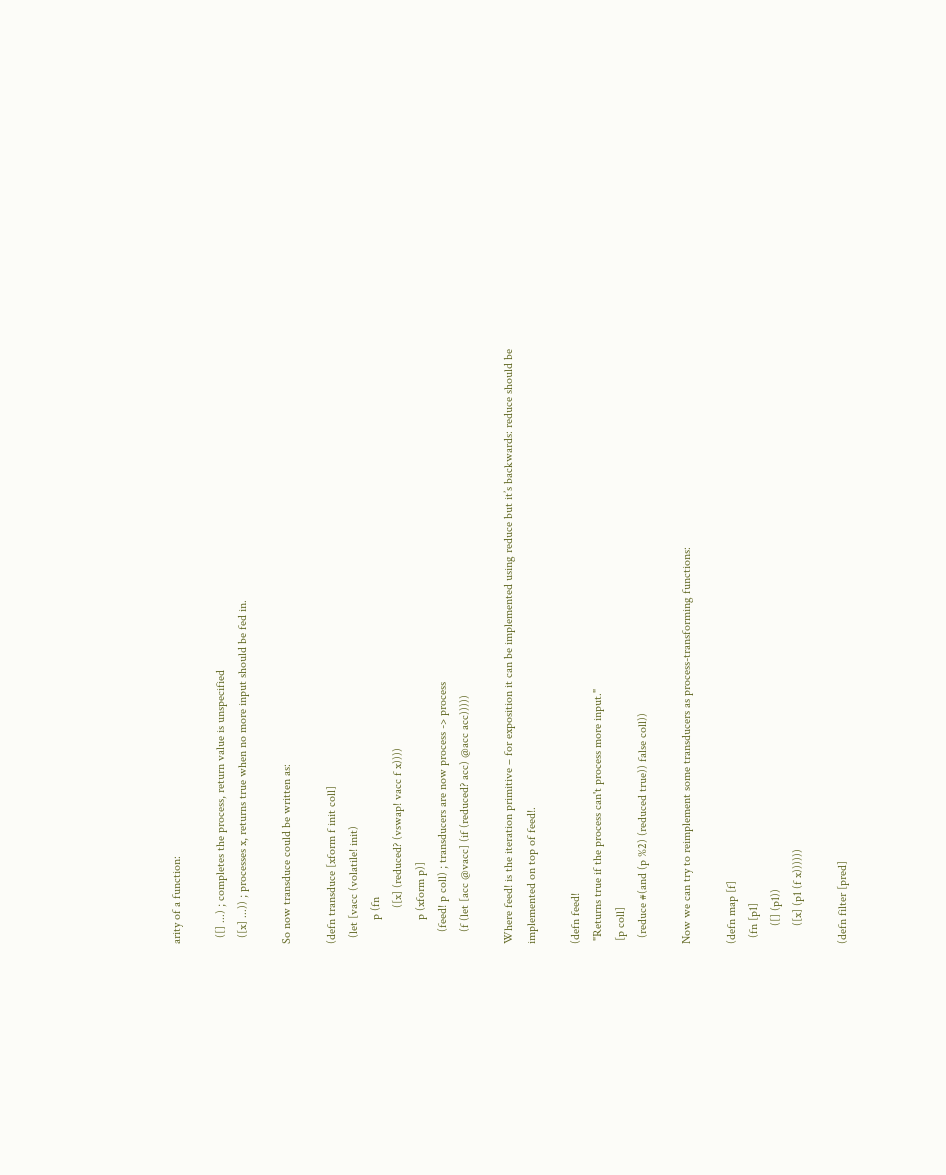arity of a function:

  ([] ...) ; completes the process, return value is unspecified
  ([x] ...)) ; processes x, returns true when no more input should be fed in.

So now transduce could be written as:

(defn transduce [xform f init coll]
  (let [vacc (volatile! init)
        p (fn
            ([x] (reduced? (vswap! vacc f x))))
        p (xform p)]
    (feed! p coll) ; transducers are now process -> process
    (f (let [acc @vacc] (if (reduced? acc) @acc acc)))))

Where feed! is the iteration primitive – for exposition it can be implemented using reduce but it’s backwards: reduce should be implemented on top of feed!.

(defn feed!
 "Returns true if the process can't process more input."
 [p coll]
  (reduce #(and (p %2) (reduced true)) false coll))

Now we can try to reimplement some transducers as process-transforming functions:

(defn map [f]
  (fn [p1]
      ([] (p1))
      ([x] (p1 (f x))))))

(defn filter [pred]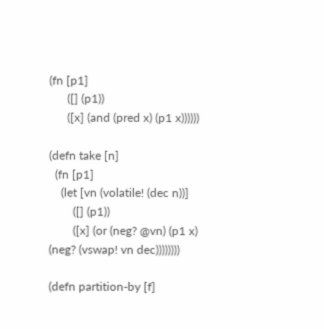(fn [p1]
      ([] (p1))
      ([x] (and (pred x) (p1 x))))))

(defn take [n]
  (fn [p1]
    (let [vn (volatile! (dec n))]
        ([] (p1))
        ([x] (or (neg? @vn) (p1 x) (neg? (vswap! vn dec))))))))

(defn partition-by [f]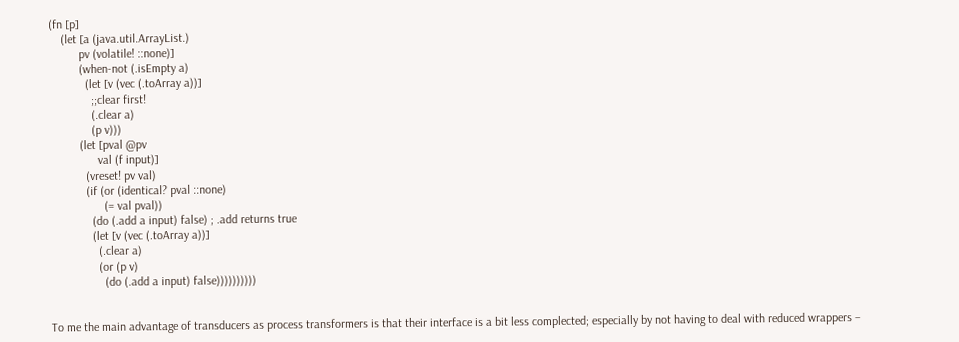(fn [p]
    (let [a (java.util.ArrayList.)
          pv (volatile! ::none)]
          (when-not (.isEmpty a)
            (let [v (vec (.toArray a))]
              ;;clear first!
              (.clear a)
              (p v)))
          (let [pval @pv
                val (f input)]
            (vreset! pv val)
            (if (or (identical? pval ::none)
                  (= val pval))
              (do (.add a input) false) ; .add returns true
              (let [v (vec (.toArray a))]
                (.clear a)
                (or (p v)
                  (do (.add a input) false))))))))))


To me the main advantage of transducers as process transformers is that their interface is a bit less complected; especially by not having to deal with reduced wrappers –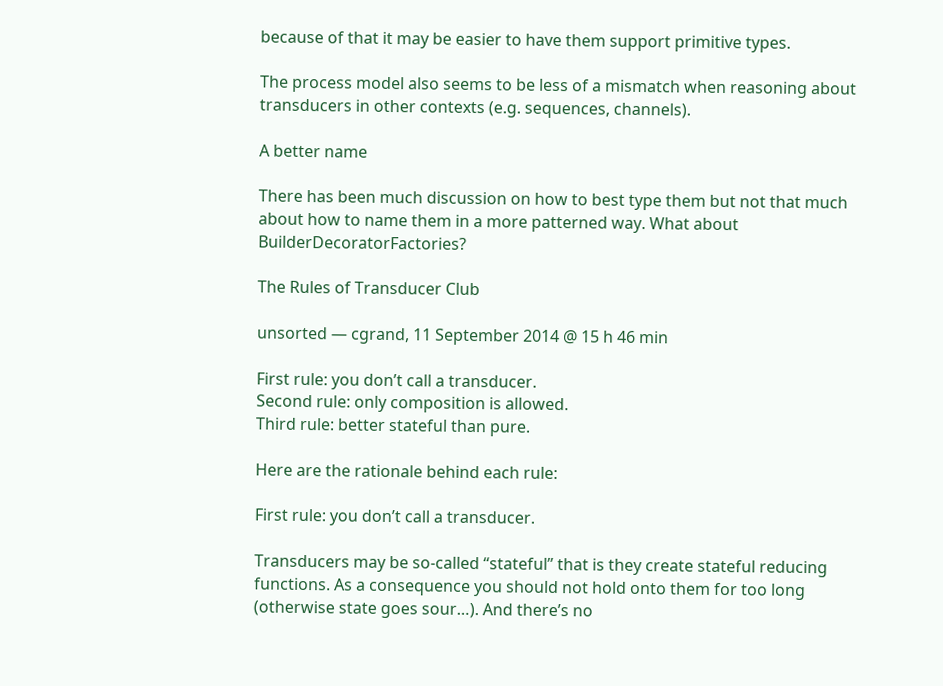because of that it may be easier to have them support primitive types.

The process model also seems to be less of a mismatch when reasoning about transducers in other contexts (e.g. sequences, channels).

A better name

There has been much discussion on how to best type them but not that much about how to name them in a more patterned way. What about BuilderDecoratorFactories?

The Rules of Transducer Club

unsorted — cgrand, 11 September 2014 @ 15 h 46 min

First rule: you don’t call a transducer.
Second rule: only composition is allowed.
Third rule: better stateful than pure.

Here are the rationale behind each rule:

First rule: you don’t call a transducer.

Transducers may be so-called “stateful” that is they create stateful reducing functions. As a consequence you should not hold onto them for too long (otherwise state goes sour…). And there’s no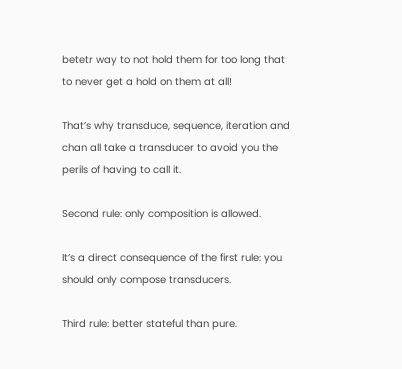betetr way to not hold them for too long that to never get a hold on them at all!

That’s why transduce, sequence, iteration and chan all take a transducer to avoid you the perils of having to call it.

Second rule: only composition is allowed.

It’s a direct consequence of the first rule: you should only compose transducers.

Third rule: better stateful than pure.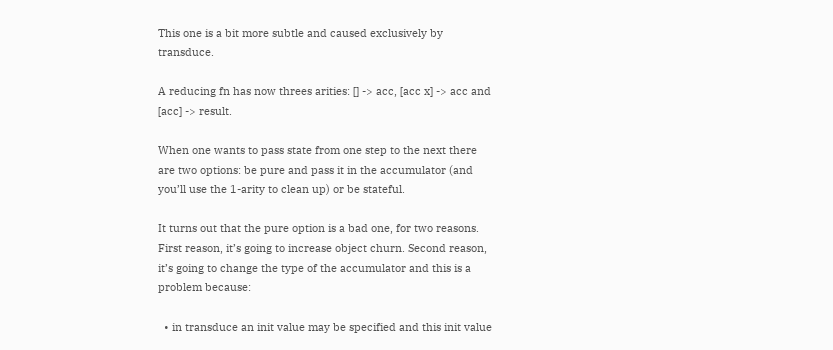This one is a bit more subtle and caused exclusively by transduce.

A reducing fn has now threes arities: [] -> acc, [acc x] -> acc and [acc] -> result.

When one wants to pass state from one step to the next there are two options: be pure and pass it in the accumulator (and you’ll use the 1-arity to clean up) or be stateful.

It turns out that the pure option is a bad one, for two reasons. First reason, it’s going to increase object churn. Second reason, it’s going to change the type of the accumulator and this is a problem because:

  • in transduce an init value may be specified and this init value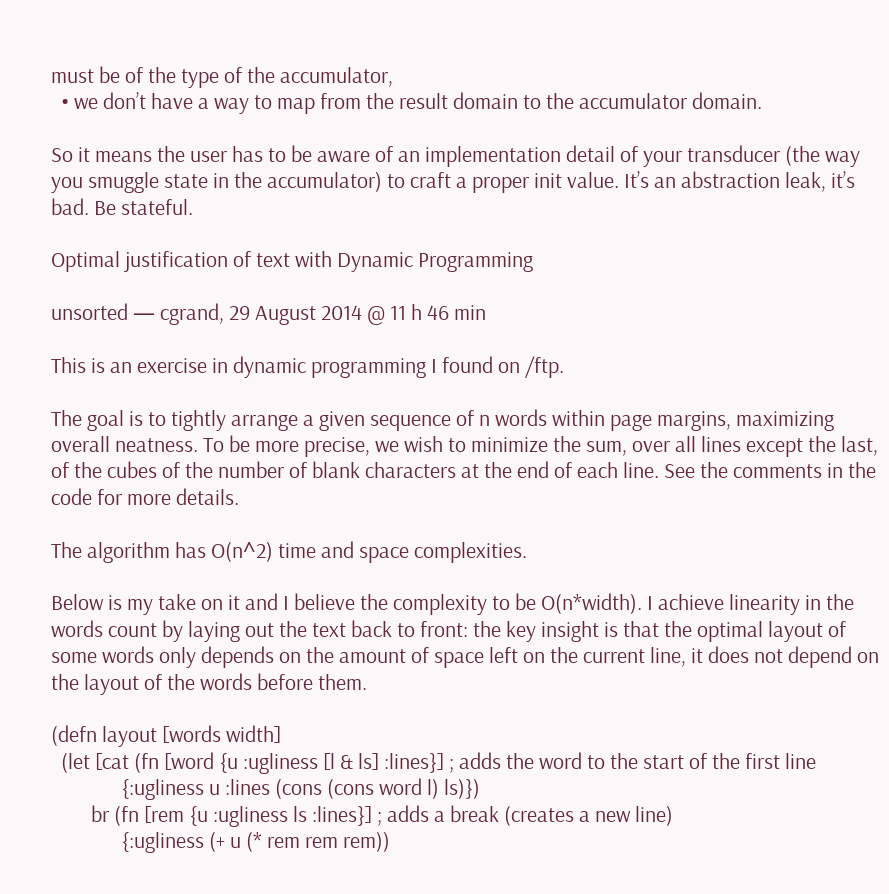must be of the type of the accumulator,
  • we don’t have a way to map from the result domain to the accumulator domain.

So it means the user has to be aware of an implementation detail of your transducer (the way you smuggle state in the accumulator) to craft a proper init value. It’s an abstraction leak, it’s bad. Be stateful.

Optimal justification of text with Dynamic Programming

unsorted — cgrand, 29 August 2014 @ 11 h 46 min

This is an exercise in dynamic programming I found on /ftp.

The goal is to tightly arrange a given sequence of n words within page margins, maximizing overall neatness. To be more precise, we wish to minimize the sum, over all lines except the last, of the cubes of the number of blank characters at the end of each line. See the comments in the code for more details.

The algorithm has O(n^2) time and space complexities.

Below is my take on it and I believe the complexity to be O(n*width). I achieve linearity in the words count by laying out the text back to front: the key insight is that the optimal layout of some words only depends on the amount of space left on the current line, it does not depend on the layout of the words before them.

(defn layout [words width]
  (let [cat (fn [word {u :ugliness [l & ls] :lines}] ; adds the word to the start of the first line
              {:ugliness u :lines (cons (cons word l) ls)})
        br (fn [rem {u :ugliness ls :lines}] ; adds a break (creates a new line)
              {:ugliness (+ u (* rem rem rem))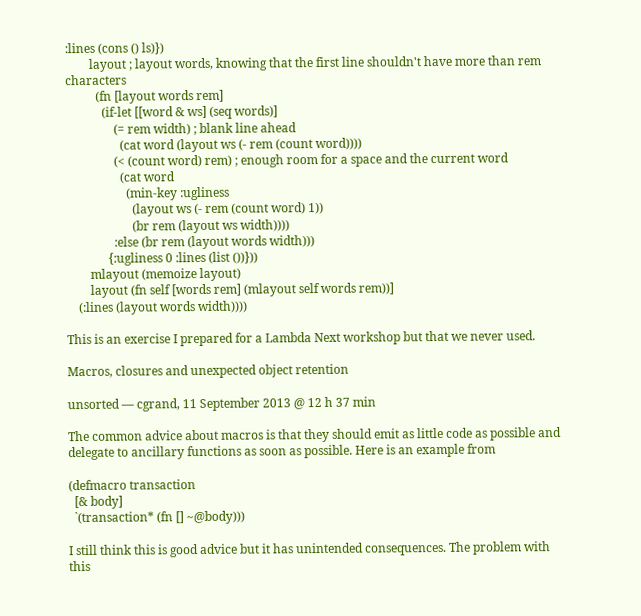:lines (cons () ls)})
        layout ; layout words, knowing that the first line shouldn't have more than rem characters
          (fn [layout words rem]
            (if-let [[word & ws] (seq words)]
                (= rem width) ; blank line ahead
                  (cat word (layout ws (- rem (count word))))
                (< (count word) rem) ; enough room for a space and the current word
                  (cat word
                    (min-key :ugliness
                      (layout ws (- rem (count word) 1))
                      (br rem (layout ws width))))
                :else (br rem (layout words width)))
              {:ugliness 0 :lines (list ())}))
        mlayout (memoize layout)
        layout (fn self [words rem] (mlayout self words rem))]
    (:lines (layout words width))))

This is an exercise I prepared for a Lambda Next workshop but that we never used.

Macros, closures and unexpected object retention

unsorted — cgrand, 11 September 2013 @ 12 h 37 min

The common advice about macros is that they should emit as little code as possible and delegate to ancillary functions as soon as possible. Here is an example from

(defmacro transaction
  [& body]
  `(transaction* (fn [] ~@body)))

I still think this is good advice but it has unintended consequences. The problem with this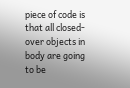piece of code is that all closed-over objects in body are going to be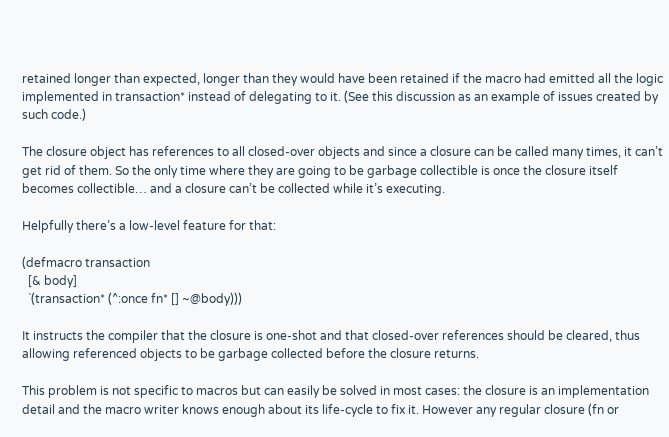retained longer than expected, longer than they would have been retained if the macro had emitted all the logic implemented in transaction* instead of delegating to it. (See this discussion as an example of issues created by such code.)

The closure object has references to all closed-over objects and since a closure can be called many times, it can’t get rid of them. So the only time where they are going to be garbage collectible is once the closure itself becomes collectible… and a closure can’t be collected while it’s executing.

Helpfully there’s a low-level feature for that:

(defmacro transaction
  [& body]
  `(transaction* (^:once fn* [] ~@body)))

It instructs the compiler that the closure is one-shot and that closed-over references should be cleared, thus allowing referenced objects to be garbage collected before the closure returns.

This problem is not specific to macros but can easily be solved in most cases: the closure is an implementation detail and the macro writer knows enough about its life-cycle to fix it. However any regular closure (fn or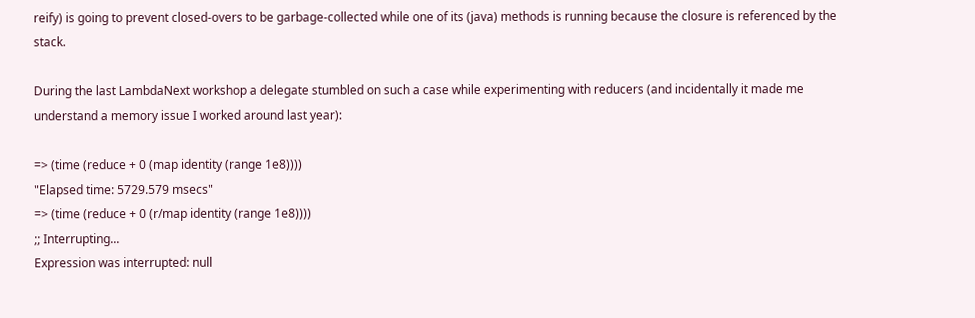reify) is going to prevent closed-overs to be garbage-collected while one of its (java) methods is running because the closure is referenced by the stack.

During the last LambdaNext workshop a delegate stumbled on such a case while experimenting with reducers (and incidentally it made me understand a memory issue I worked around last year):

=> (time (reduce + 0 (map identity (range 1e8))))
"Elapsed time: 5729.579 msecs"
=> (time (reduce + 0 (r/map identity (range 1e8))))
;; Interrupting...
Expression was interrupted: null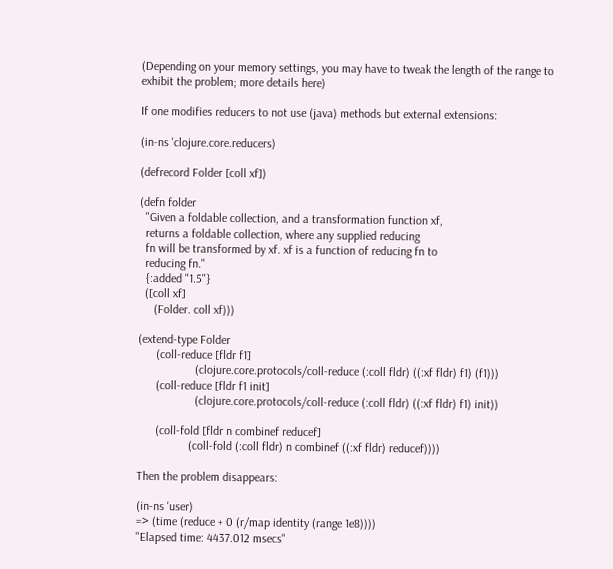(Depending on your memory settings, you may have to tweak the length of the range to exhibit the problem; more details here)

If one modifies reducers to not use (java) methods but external extensions:

(in-ns 'clojure.core.reducers)

(defrecord Folder [coll xf])

(defn folder
  "Given a foldable collection, and a transformation function xf,
  returns a foldable collection, where any supplied reducing
  fn will be transformed by xf. xf is a function of reducing fn to
  reducing fn."
  {:added "1.5"}
  ([coll xf]
     (Folder. coll xf)))

(extend-type Folder
      (coll-reduce [fldr f1]
                   (clojure.core.protocols/coll-reduce (:coll fldr) ((:xf fldr) f1) (f1)))
      (coll-reduce [fldr f1 init]
                   (clojure.core.protocols/coll-reduce (:coll fldr) ((:xf fldr) f1) init))

      (coll-fold [fldr n combinef reducef]
                 (coll-fold (:coll fldr) n combinef ((:xf fldr) reducef))))

Then the problem disappears:

(in-ns 'user)
=> (time (reduce + 0 (r/map identity (range 1e8))))
"Elapsed time: 4437.012 msecs"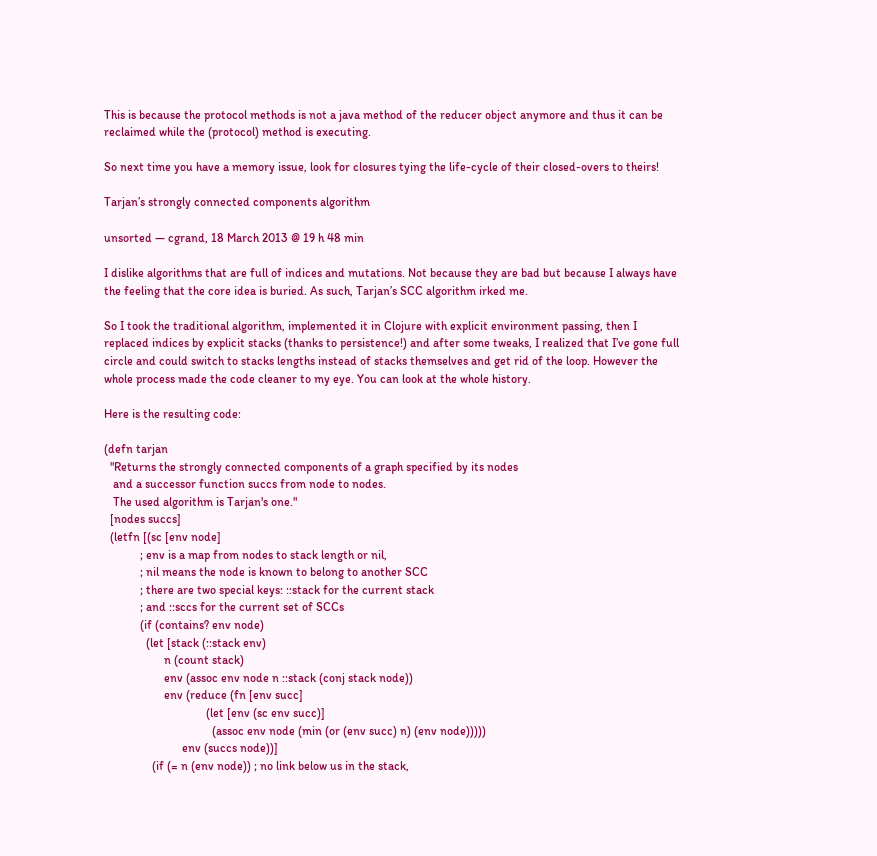This is because the protocol methods is not a java method of the reducer object anymore and thus it can be reclaimed while the (protocol) method is executing.

So next time you have a memory issue, look for closures tying the life-cycle of their closed-overs to theirs!

Tarjan’s strongly connected components algorithm

unsorted — cgrand, 18 March 2013 @ 19 h 48 min

I dislike algorithms that are full of indices and mutations. Not because they are bad but because I always have the feeling that the core idea is buried. As such, Tarjan’s SCC algorithm irked me.

So I took the traditional algorithm, implemented it in Clojure with explicit environment passing, then I replaced indices by explicit stacks (thanks to persistence!) and after some tweaks, I realized that I’ve gone full circle and could switch to stacks lengths instead of stacks themselves and get rid of the loop. However the whole process made the code cleaner to my eye. You can look at the whole history.

Here is the resulting code:

(defn tarjan
  "Returns the strongly connected components of a graph specified by its nodes
   and a successor function succs from node to nodes.
   The used algorithm is Tarjan's one."
  [nodes succs]
  (letfn [(sc [env node]
            ; env is a map from nodes to stack length or nil,
            ; nil means the node is known to belong to another SCC
            ; there are two special keys: ::stack for the current stack
            ; and ::sccs for the current set of SCCs
            (if (contains? env node)
              (let [stack (::stack env)
                    n (count stack)
                    env (assoc env node n ::stack (conj stack node))
                    env (reduce (fn [env succ]
                                  (let [env (sc env succ)]
                                    (assoc env node (min (or (env succ) n) (env node)))))
                          env (succs node))]
                (if (= n (env node)) ; no link below us in the stack,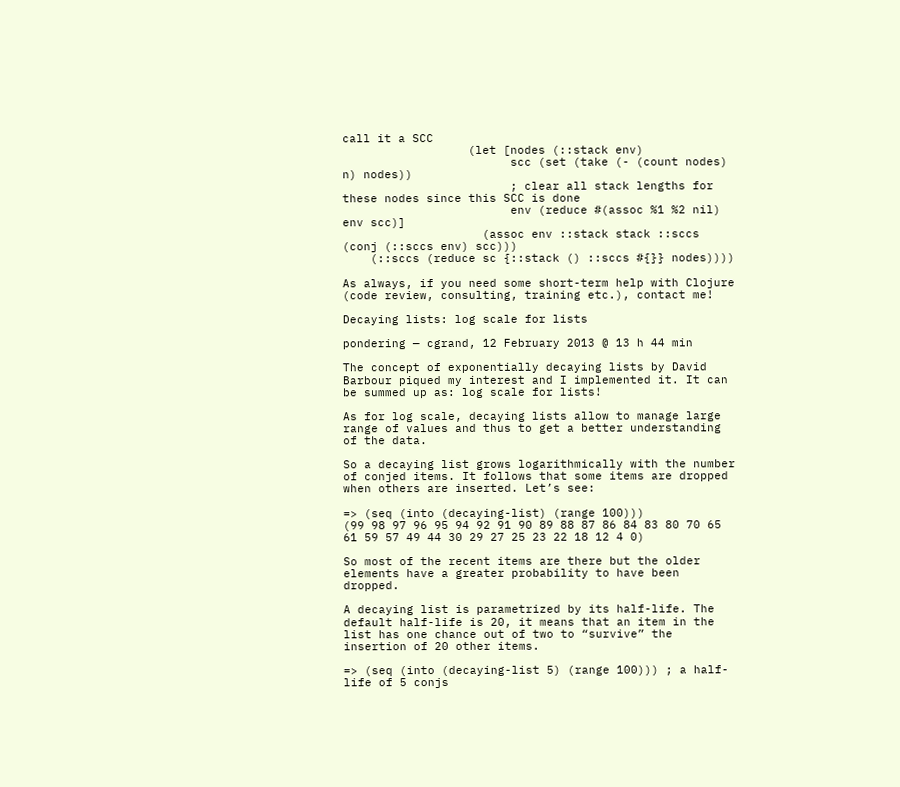call it a SCC
                  (let [nodes (::stack env)
                        scc (set (take (- (count nodes) n) nodes))
                        ; clear all stack lengths for these nodes since this SCC is done
                        env (reduce #(assoc %1 %2 nil) env scc)]
                    (assoc env ::stack stack ::sccs (conj (::sccs env) scc)))
    (::sccs (reduce sc {::stack () ::sccs #{}} nodes))))

As always, if you need some short-term help with Clojure (code review, consulting, training etc.), contact me!

Decaying lists: log scale for lists

pondering — cgrand, 12 February 2013 @ 13 h 44 min

The concept of exponentially decaying lists by David Barbour piqued my interest and I implemented it. It can be summed up as: log scale for lists!

As for log scale, decaying lists allow to manage large range of values and thus to get a better understanding of the data.

So a decaying list grows logarithmically with the number of conjed items. It follows that some items are dropped when others are inserted. Let’s see:

=> (seq (into (decaying-list) (range 100)))
(99 98 97 96 95 94 92 91 90 89 88 87 86 84 83 80 70 65 61 59 57 49 44 30 29 27 25 23 22 18 12 4 0)

So most of the recent items are there but the older elements have a greater probability to have been dropped.

A decaying list is parametrized by its half-life. The default half-life is 20, it means that an item in the list has one chance out of two to “survive” the insertion of 20 other items.

=> (seq (into (decaying-list 5) (range 100))) ; a half-life of 5 conjs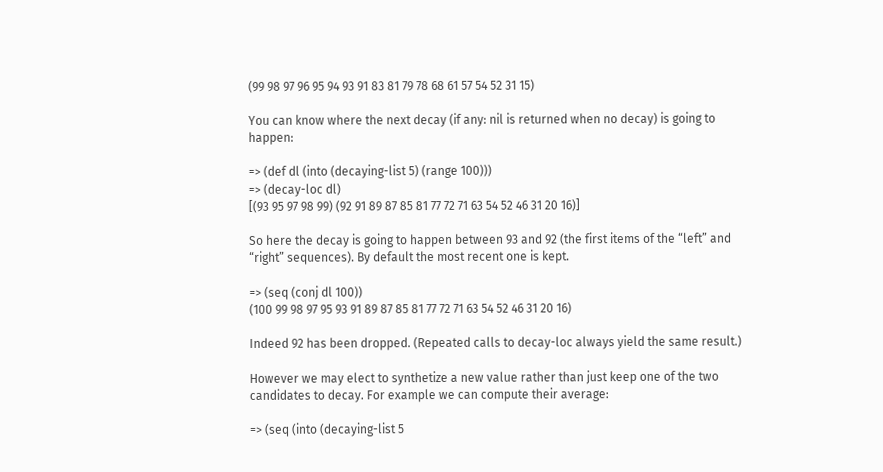(99 98 97 96 95 94 93 91 83 81 79 78 68 61 57 54 52 31 15)

You can know where the next decay (if any: nil is returned when no decay) is going to happen:

=> (def dl (into (decaying-list 5) (range 100)))
=> (decay-loc dl)
[(93 95 97 98 99) (92 91 89 87 85 81 77 72 71 63 54 52 46 31 20 16)]

So here the decay is going to happen between 93 and 92 (the first items of the “left” and “right” sequences). By default the most recent one is kept.

=> (seq (conj dl 100))
(100 99 98 97 95 93 91 89 87 85 81 77 72 71 63 54 52 46 31 20 16)

Indeed 92 has been dropped. (Repeated calls to decay-loc always yield the same result.)

However we may elect to synthetize a new value rather than just keep one of the two candidates to decay. For example we can compute their average:

=> (seq (into (decaying-list 5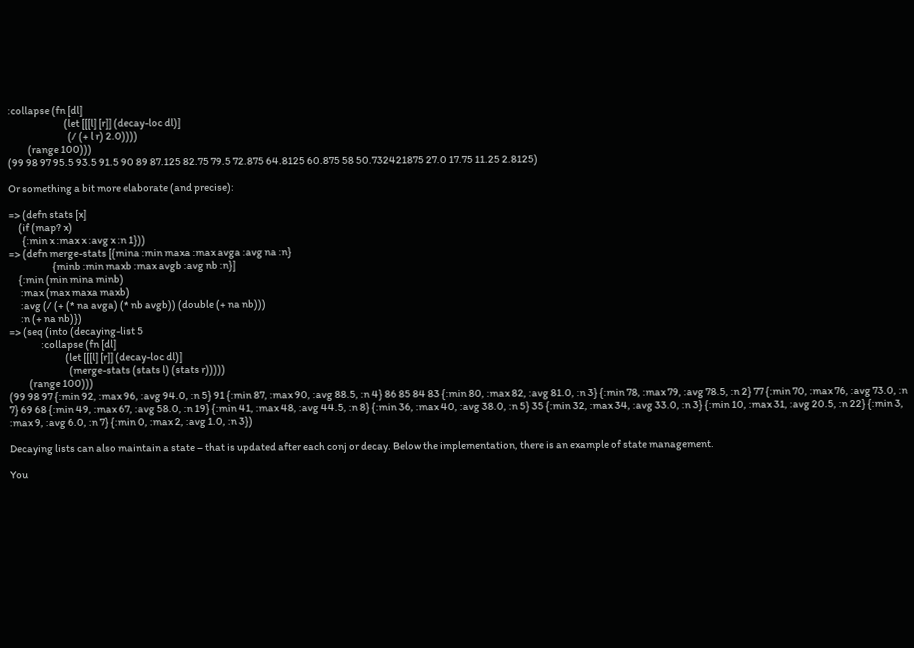:collapse (fn [dl]
                            (let [[[l] [r]] (decay-loc dl)]
                              (/ (+ l r) 2.0))))
          (range 100)))
(99 98 97 95.5 93.5 91.5 90 89 87.125 82.75 79.5 72.875 64.8125 60.875 58 50.732421875 27.0 17.75 11.25 2.8125)

Or something a bit more elaborate (and precise):

=> (defn stats [x]
     (if (map? x)
       {:min x :max x :avg x :n 1}))
=> (defn merge-stats [{mina :min maxa :max avga :avg na :n}
                      {minb :min maxb :max avgb :avg nb :n}]
     {:min (min mina minb)
      :max (max maxa maxb)
      :avg (/ (+ (* na avga) (* nb avgb)) (double (+ na nb)))
      :n (+ na nb)})
=> (seq (into (decaying-list 5
                :collapse (fn [dl]
                            (let [[[l] [r]] (decay-loc dl)]
                              (merge-stats (stats l) (stats r)))))
          (range 100)))
(99 98 97 {:min 92, :max 96, :avg 94.0, :n 5} 91 {:min 87, :max 90, :avg 88.5, :n 4} 86 85 84 83 {:min 80, :max 82, :avg 81.0, :n 3} {:min 78, :max 79, :avg 78.5, :n 2} 77 {:min 70, :max 76, :avg 73.0, :n 7} 69 68 {:min 49, :max 67, :avg 58.0, :n 19} {:min 41, :max 48, :avg 44.5, :n 8} {:min 36, :max 40, :avg 38.0, :n 5} 35 {:min 32, :max 34, :avg 33.0, :n 3} {:min 10, :max 31, :avg 20.5, :n 22} {:min 3, :max 9, :avg 6.0, :n 7} {:min 0, :max 2, :avg 1.0, :n 3})

Decaying lists can also maintain a state – that is updated after each conj or decay. Below the implementation, there is an example of state management.

You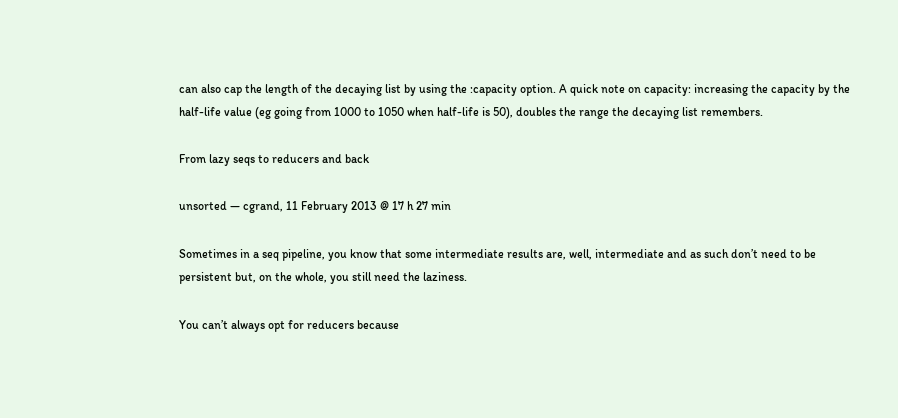can also cap the length of the decaying list by using the :capacity option. A quick note on capacity: increasing the capacity by the half-life value (eg going from 1000 to 1050 when half-life is 50), doubles the range the decaying list remembers.

From lazy seqs to reducers and back

unsorted — cgrand, 11 February 2013 @ 17 h 27 min

Sometimes in a seq pipeline, you know that some intermediate results are, well, intermediate and as such don’t need to be persistent but, on the whole, you still need the laziness.

You can’t always opt for reducers because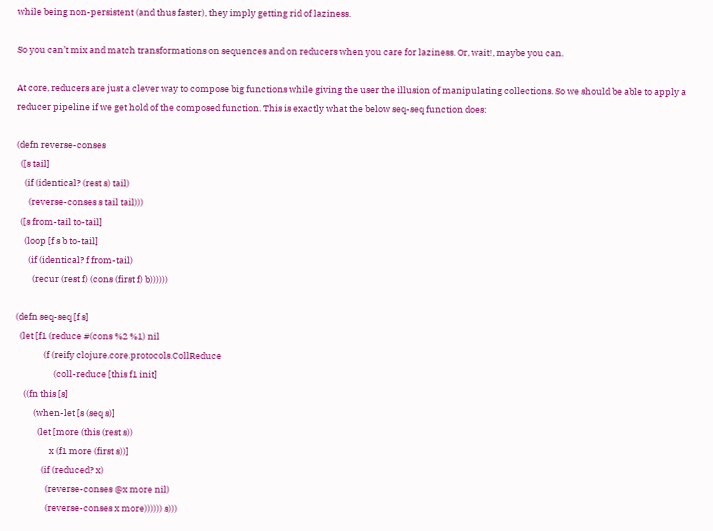while being non-persistent (and thus faster), they imply getting rid of laziness.

So you can’t mix and match transformations on sequences and on reducers when you care for laziness. Or, wait!, maybe you can.

At core, reducers are just a clever way to compose big functions while giving the user the illusion of manipulating collections. So we should be able to apply a reducer pipeline if we get hold of the composed function. This is exactly what the below seq-seq function does:

(defn reverse-conses
  ([s tail]
    (if (identical? (rest s) tail)
      (reverse-conses s tail tail)))
  ([s from-tail to-tail]
    (loop [f s b to-tail]
      (if (identical? f from-tail)
        (recur (rest f) (cons (first f) b))))))

(defn seq-seq [f s]
  (let [f1 (reduce #(cons %2 %1) nil
              (f (reify clojure.core.protocols.CollReduce
                   (coll-reduce [this f1 init]
    ((fn this [s]
         (when-let [s (seq s)]
           (let [more (this (rest s))
                 x (f1 more (first s))]
             (if (reduced? x)
               (reverse-conses @x more nil)
               (reverse-conses x more)))))) s)))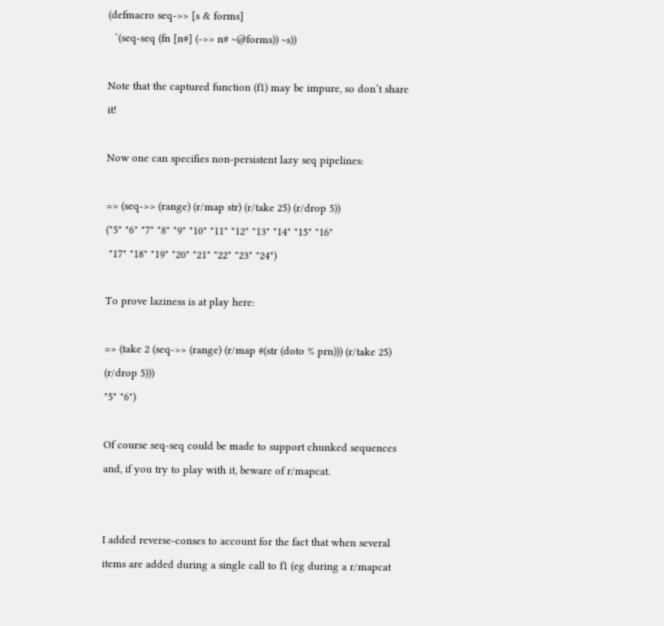(defmacro seq->> [s & forms]
  `(seq-seq (fn [n#] (->> n# ~@forms)) ~s))

Note that the captured function (f1) may be impure, so don’t share it!

Now one can specifies non-persistent lazy seq pipelines:

=> (seq->> (range) (r/map str) (r/take 25) (r/drop 5))
("5" "6" "7" "8" "9" "10" "11" "12" "13" "14" "15" "16"
 "17" "18" "19" "20" "21" "22" "23" "24")

To prove laziness is at play here:

=> (take 2 (seq->> (range) (r/map #(str (doto % prn))) (r/take 25) (r/drop 5)))
"5" "6")

Of course seq-seq could be made to support chunked sequences and, if you try to play with it, beware of r/mapcat.


I added reverse-conses to account for the fact that when several items are added during a single call to f1 (eg during a r/mapcat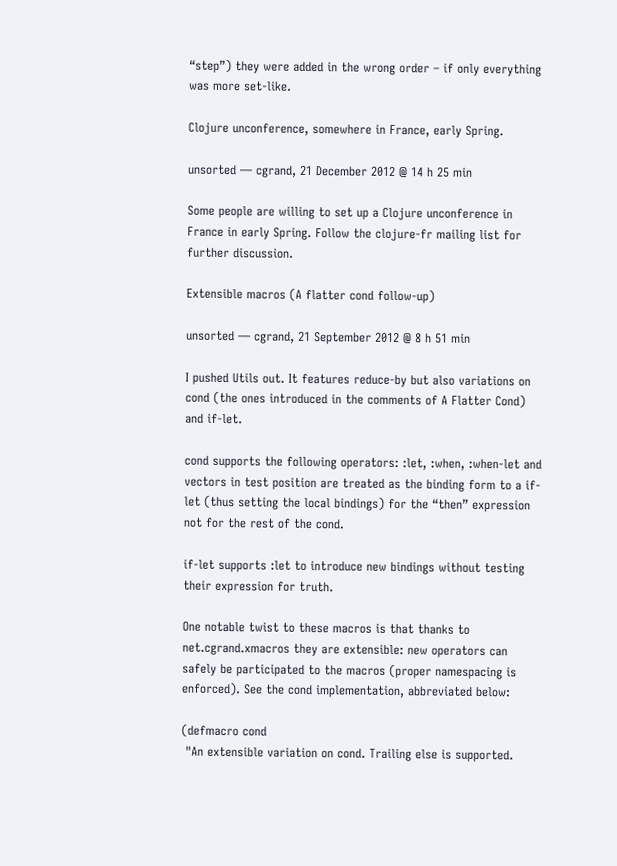“step”) they were added in the wrong order – if only everything was more set-like.

Clojure unconference, somewhere in France, early Spring.

unsorted — cgrand, 21 December 2012 @ 14 h 25 min

Some people are willing to set up a Clojure unconference in France in early Spring. Follow the clojure-fr mailing list for further discussion.

Extensible macros (A flatter cond follow-up)

unsorted — cgrand, 21 September 2012 @ 8 h 51 min

I pushed Utils out. It features reduce-by but also variations on cond (the ones introduced in the comments of A Flatter Cond) and if-let.

cond supports the following operators: :let, :when, :when-let and vectors in test position are treated as the binding form to a if-let (thus setting the local bindings) for the “then” expression not for the rest of the cond.

if-let supports :let to introduce new bindings without testing their expression for truth.

One notable twist to these macros is that thanks to net.cgrand.xmacros they are extensible: new operators can safely be participated to the macros (proper namespacing is enforced). See the cond implementation, abbreviated below:

(defmacro cond
 "An extensible variation on cond. Trailing else is supported.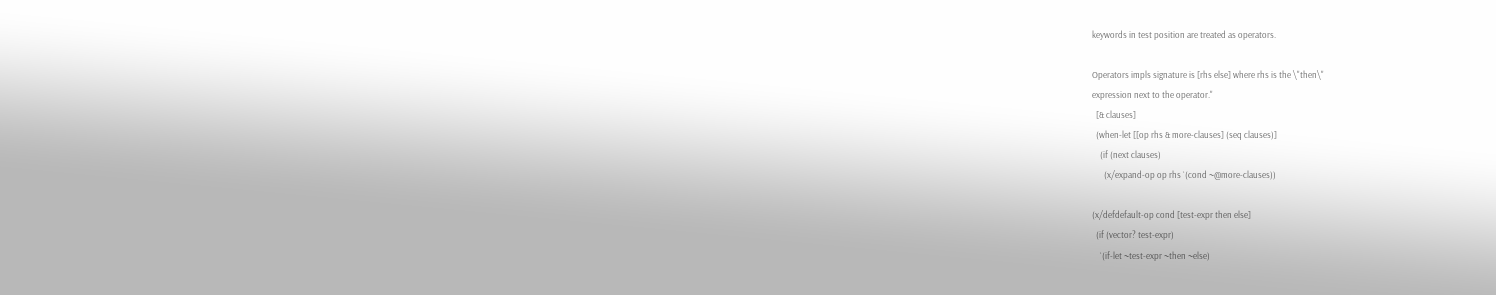keywords in test position are treated as operators.

Operators impls signature is [rhs else] where rhs is the \"then\"
expression next to the operator."
  [& clauses]
  (when-let [[op rhs & more-clauses] (seq clauses)]
    (if (next clauses)
      (x/expand-op op rhs `(cond ~@more-clauses))

(x/defdefault-op cond [test-expr then else]
  (if (vector? test-expr)
    `(if-let ~test-expr ~then ~else)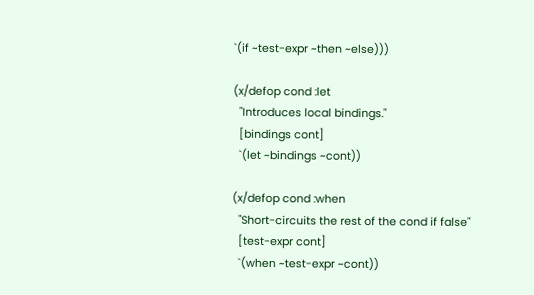`(if ~test-expr ~then ~else)))

(x/defop cond :let
  "Introduces local bindings."
  [bindings cont]
  `(let ~bindings ~cont))

(x/defop cond :when
  "Short-circuits the rest of the cond if false"
  [test-expr cont]
  `(when ~test-expr ~cont))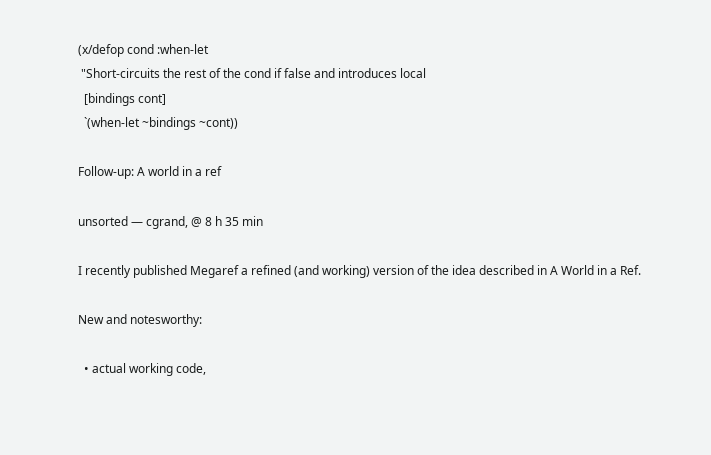(x/defop cond :when-let
 "Short-circuits the rest of the cond if false and introduces local
  [bindings cont]
  `(when-let ~bindings ~cont))

Follow-up: A world in a ref

unsorted — cgrand, @ 8 h 35 min

I recently published Megaref a refined (and working) version of the idea described in A World in a Ref.

New and notesworthy:

  • actual working code,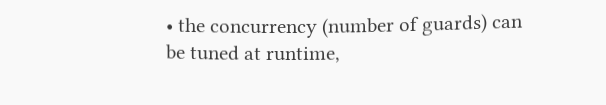• the concurrency (number of guards) can be tuned at runtime,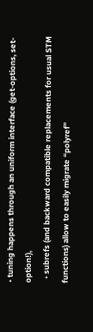• tuning happens through an uniform interface (get-options, set-option!),
  • subrefs (and backward compatible replacements for usual STM functions) allow to easily migrate “polyref”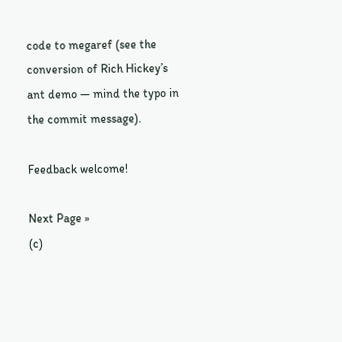code to megaref (see the conversion of Rich Hickey’s ant demo — mind the typo in the commit message).

Feedback welcome!

Next Page »
(c)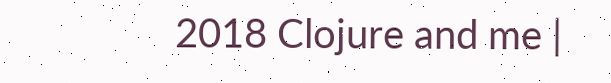2018 Clojure and me |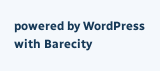powered by WordPress with Barecity